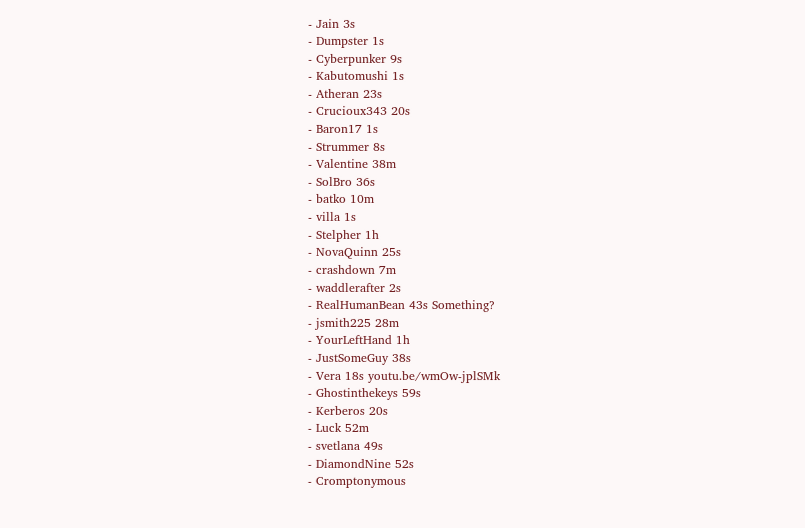- Jain 3s
- Dumpster 1s
- Cyberpunker 9s
- Kabutomushi 1s
- Atheran 23s
- Crucioux343 20s
- Baron17 1s
- Strummer 8s
- Valentine 38m
- SolBro 36s
- batko 10m
- villa 1s
- Stelpher 1h
- NovaQuinn 25s
- crashdown 7m
- waddlerafter 2s
- RealHumanBean 43s Something?
- jsmith225 28m
- YourLeftHand 1h
- JustSomeGuy 38s
- Vera 18s youtu.be/wmOw-jplSMk
- Ghostinthekeys 59s
- Kerberos 20s
- Luck 52m
- svetlana 49s
- DiamondNine 52s
- Cromptonymous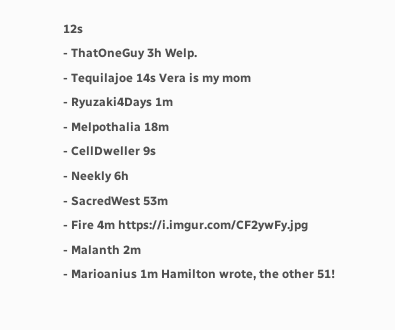12s
- ThatOneGuy 3h Welp.
- Tequilajoe 14s Vera is my mom
- Ryuzaki4Days 1m
- Melpothalia 18m
- CellDweller 9s
- Neekly 6h
- SacredWest 53m
- Fire 4m https://i.imgur.com/CF2ywFy.jpg
- Malanth 2m
- Marioanius 1m Hamilton wrote, the other 51!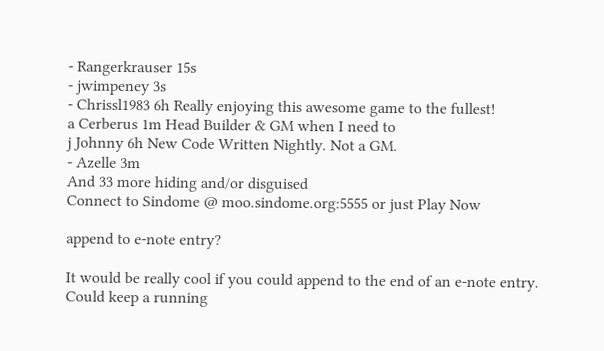- Rangerkrauser 15s
- jwimpeney 3s
- Chrissl1983 6h Really enjoying this awesome game to the fullest!
a Cerberus 1m Head Builder & GM when I need to
j Johnny 6h New Code Written Nightly. Not a GM.
- Azelle 3m
And 33 more hiding and/or disguised
Connect to Sindome @ moo.sindome.org:5555 or just Play Now

append to e-note entry?

It would be really cool if you could append to the end of an e-note entry. Could keep a running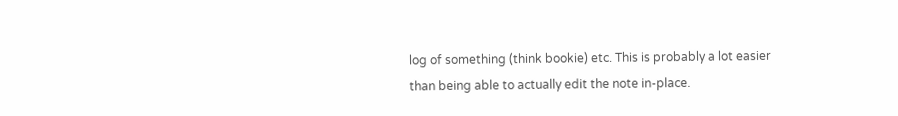log of something (think bookie) etc. This is probably a lot easier than being able to actually edit the note in-place.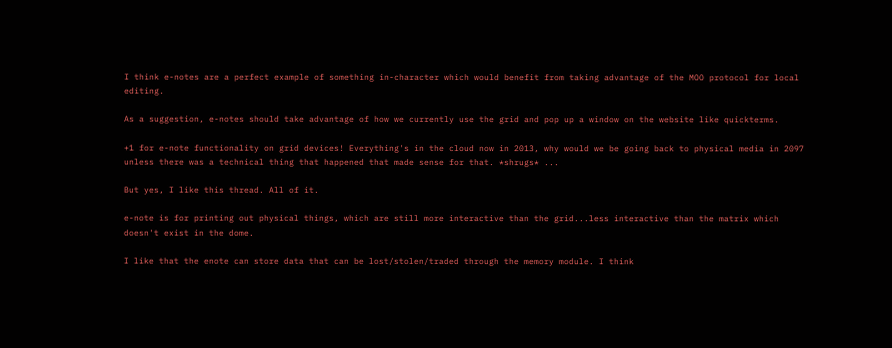I think e-notes are a perfect example of something in-character which would benefit from taking advantage of the MOO protocol for local editing.

As a suggestion, e-notes should take advantage of how we currently use the grid and pop up a window on the website like quickterms.

+1 for e-note functionality on grid devices! Everything's in the cloud now in 2013, why would we be going back to physical media in 2097 unless there was a technical thing that happened that made sense for that. *shrugs* ...

But yes, I like this thread. All of it.

e-note is for printing out physical things, which are still more interactive than the grid...less interactive than the matrix which doesn't exist in the dome.

I like that the enote can store data that can be lost/stolen/traded through the memory module. I think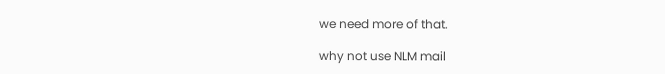we need more of that.

why not use NLM mail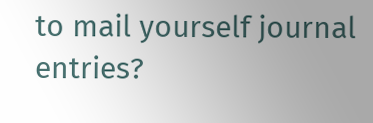to mail yourself journal entries?